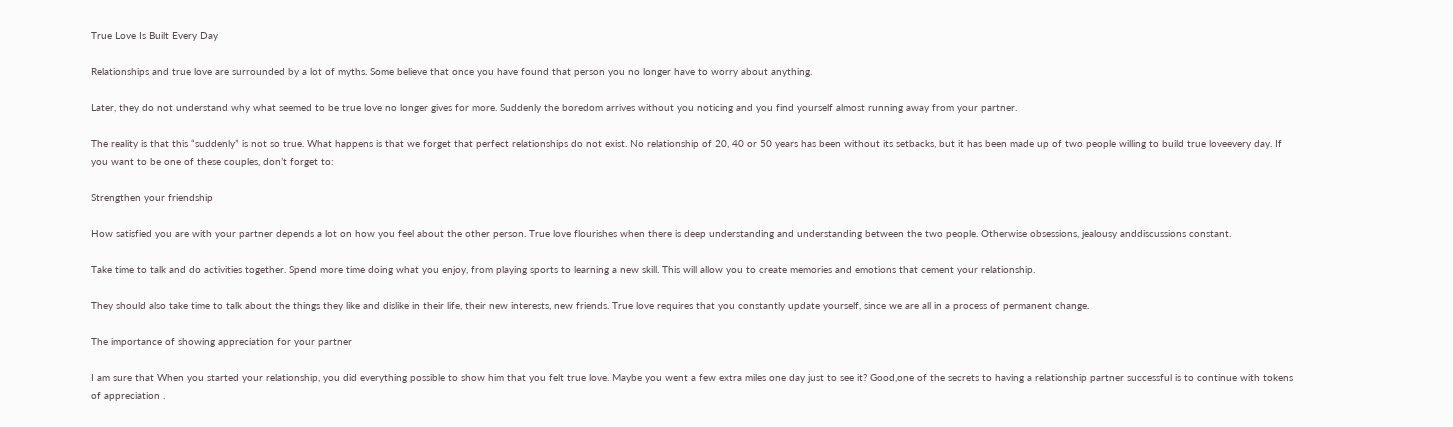True Love Is Built Every Day

Relationships and true love are surrounded by a lot of myths. Some believe that once you have found that person you no longer have to worry about anything.

Later, they do not understand why what seemed to be true love no longer gives for more. Suddenly the boredom arrives without you noticing and you find yourself almost running away from your partner.

The reality is that this “suddenly” is not so true. What happens is that we forget that perfect relationships do not exist. No relationship of 20, 40 or 50 years has been without its setbacks, but it has been made up of two people willing to build true loveevery day. If you want to be one of these couples, don’t forget to:

Strengthen your friendship

How satisfied you are with your partner depends a lot on how you feel about the other person. True love flourishes when there is deep understanding and understanding between the two people. Otherwise obsessions, jealousy anddiscussions constant.

Take time to talk and do activities together. Spend more time doing what you enjoy, from playing sports to learning a new skill. This will allow you to create memories and emotions that cement your relationship.

They should also take time to talk about the things they like and dislike in their life, their new interests, new friends. True love requires that you constantly update yourself, since we are all in a process of permanent change.

The importance of showing appreciation for your partner

I am sure that When you started your relationship, you did everything possible to show him that you felt true love. Maybe you went a few extra miles one day just to see it? Good,one of the secrets to having a relationship partner successful is to continue with tokens of appreciation .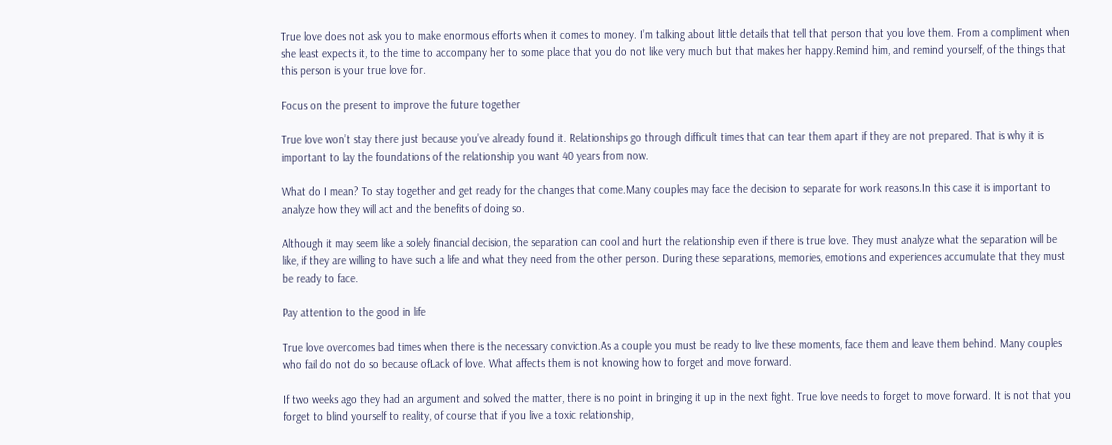True love does not ask you to make enormous efforts when it comes to money. I’m talking about little details that tell that person that you love them. From a compliment when she least expects it, to the time to accompany her to some place that you do not like very much but that makes her happy.Remind him, and remind yourself, of the things that this person is your true love for.

Focus on the present to improve the future together

True love won’t stay there just because you’ve already found it. Relationships go through difficult times that can tear them apart if they are not prepared. That is why it is important to lay the foundations of the relationship you want 40 years from now.

What do I mean? To stay together and get ready for the changes that come.Many couples may face the decision to separate for work reasons.In this case it is important to analyze how they will act and the benefits of doing so.

Although it may seem like a solely financial decision, the separation can cool and hurt the relationship even if there is true love. They must analyze what the separation will be like, if they are willing to have such a life and what they need from the other person. During these separations, memories, emotions and experiences accumulate that they must be ready to face.

Pay attention to the good in life

True love overcomes bad times when there is the necessary conviction.As a couple you must be ready to live these moments, face them and leave them behind. Many couples who fail do not do so because ofLack of love. What affects them is not knowing how to forget and move forward.

If two weeks ago they had an argument and solved the matter, there is no point in bringing it up in the next fight. True love needs to forget to move forward. It is not that you forget to blind yourself to reality, of course that if you live a toxic relationship,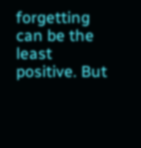forgetting can be the least positive. But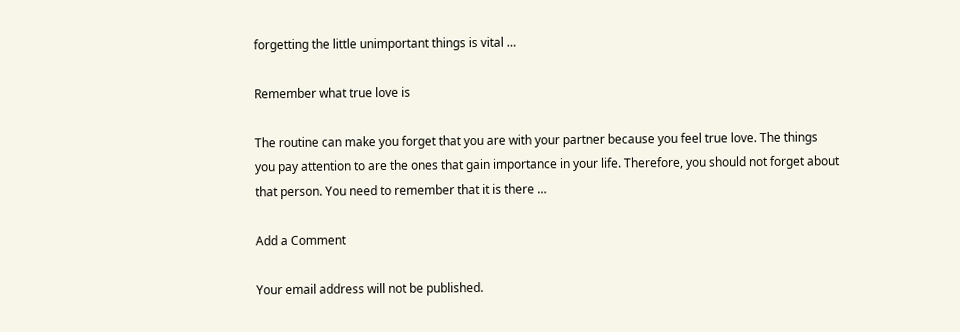forgetting the little unimportant things is vital …

Remember what true love is

The routine can make you forget that you are with your partner because you feel true love. The things you pay attention to are the ones that gain importance in your life. Therefore, you should not forget about that person. You need to remember that it is there …

Add a Comment

Your email address will not be published.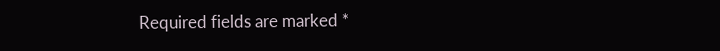Required fields are marked *